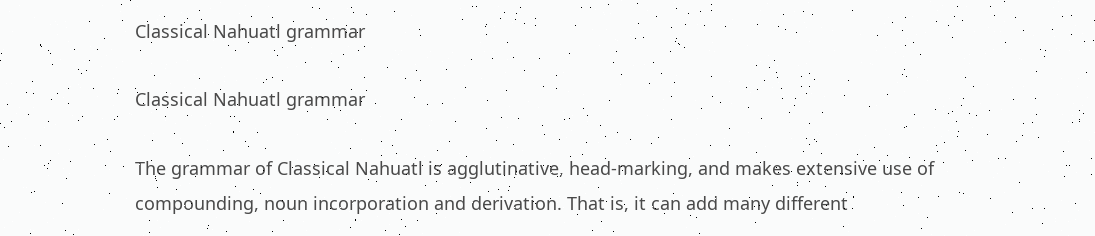Classical Nahuatl grammar

Classical Nahuatl grammar

The grammar of Classical Nahuatl is agglutinative, head-marking, and makes extensive use of compounding, noun incorporation and derivation. That is, it can add many different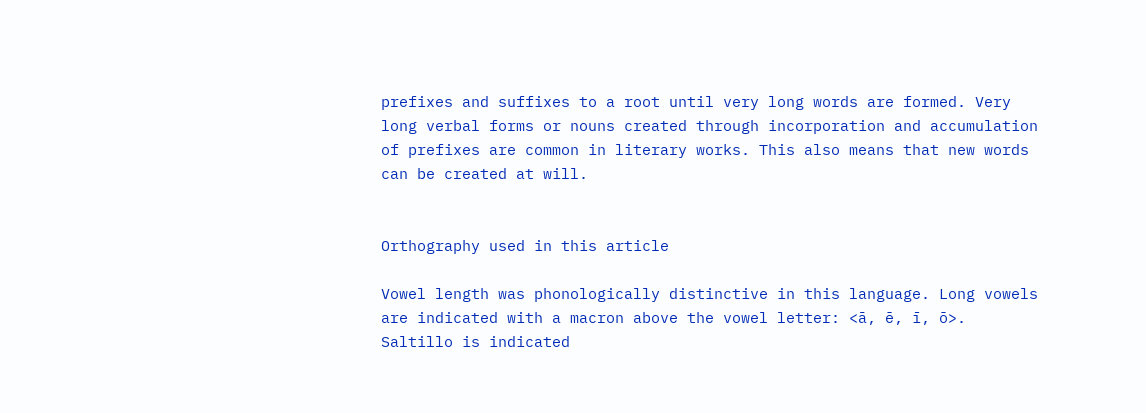prefixes and suffixes to a root until very long words are formed. Very long verbal forms or nouns created through incorporation and accumulation of prefixes are common in literary works. This also means that new words can be created at will.


Orthography used in this article

Vowel length was phonologically distinctive in this language. Long vowels are indicated with a macron above the vowel letter: <ā, ē, ī, ō>. Saltillo is indicated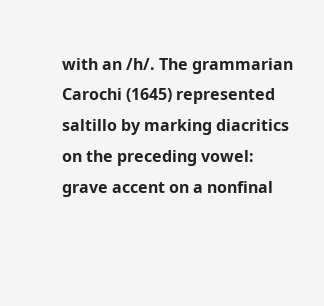with an /h/. The grammarian Carochi (1645) represented saltillo by marking diacritics on the preceding vowel: grave accent on a nonfinal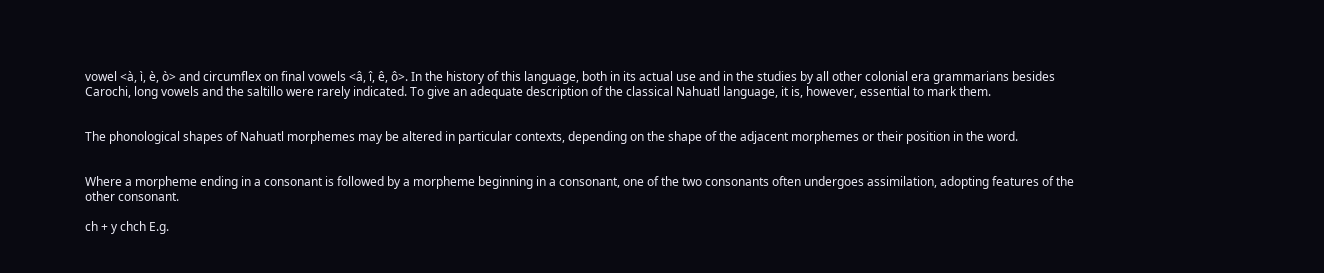vowel <à, ì, è, ò> and circumflex on final vowels <â, î, ê, ô>. In the history of this language, both in its actual use and in the studies by all other colonial era grammarians besides Carochi, long vowels and the saltillo were rarely indicated. To give an adequate description of the classical Nahuatl language, it is, however, essential to mark them.


The phonological shapes of Nahuatl morphemes may be altered in particular contexts, depending on the shape of the adjacent morphemes or their position in the word.


Where a morpheme ending in a consonant is followed by a morpheme beginning in a consonant, one of the two consonants often undergoes assimilation, adopting features of the other consonant.

ch + y chch E.g.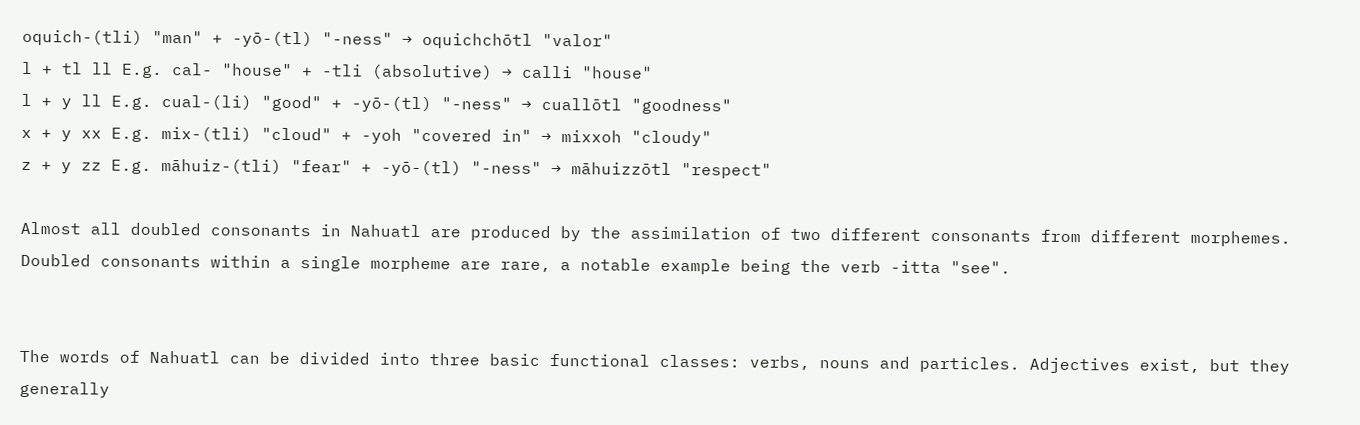oquich-(tli) "man" + -yō-(tl) "-ness" → oquichchōtl "valor"
l + tl ll E.g. cal- "house" + -tli (absolutive) → calli "house"
l + y ll E.g. cual-(li) "good" + -yō-(tl) "-ness" → cuallōtl "goodness"
x + y xx E.g. mix-(tli) "cloud" + -yoh "covered in" → mixxoh "cloudy"
z + y zz E.g. māhuiz-(tli) "fear" + -yō-(tl) "-ness" → māhuizzōtl "respect"

Almost all doubled consonants in Nahuatl are produced by the assimilation of two different consonants from different morphemes. Doubled consonants within a single morpheme are rare, a notable example being the verb -itta "see".


The words of Nahuatl can be divided into three basic functional classes: verbs, nouns and particles. Adjectives exist, but they generally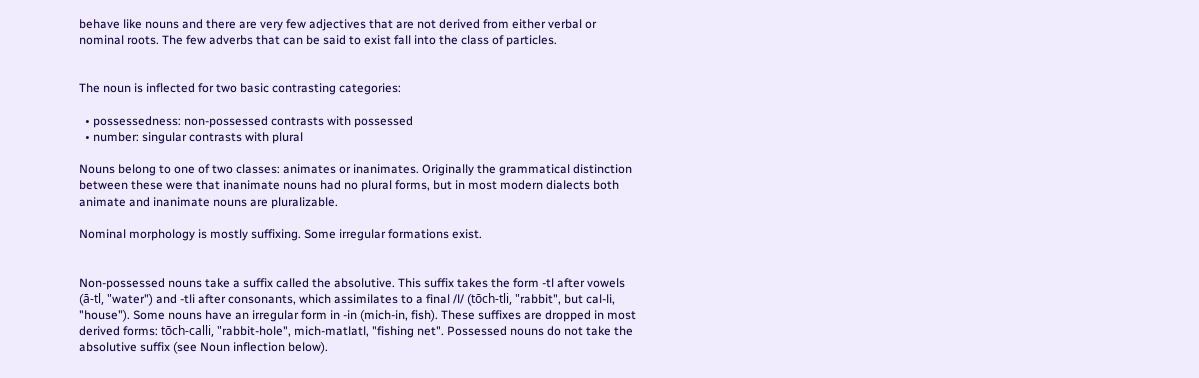behave like nouns and there are very few adjectives that are not derived from either verbal or nominal roots. The few adverbs that can be said to exist fall into the class of particles.


The noun is inflected for two basic contrasting categories:

  • possessedness: non-possessed contrasts with possessed
  • number: singular contrasts with plural

Nouns belong to one of two classes: animates or inanimates. Originally the grammatical distinction between these were that inanimate nouns had no plural forms, but in most modern dialects both animate and inanimate nouns are pluralizable.

Nominal morphology is mostly suffixing. Some irregular formations exist.


Non-possessed nouns take a suffix called the absolutive. This suffix takes the form -tl after vowels (ā-tl, "water") and -tli after consonants, which assimilates to a final /l/ (tōch-tli, "rabbit", but cal-li, "house"). Some nouns have an irregular form in -in (mich-in, fish). These suffixes are dropped in most derived forms: tōch-calli, "rabbit-hole", mich-matlatl, "fishing net". Possessed nouns do not take the absolutive suffix (see Noun inflection below).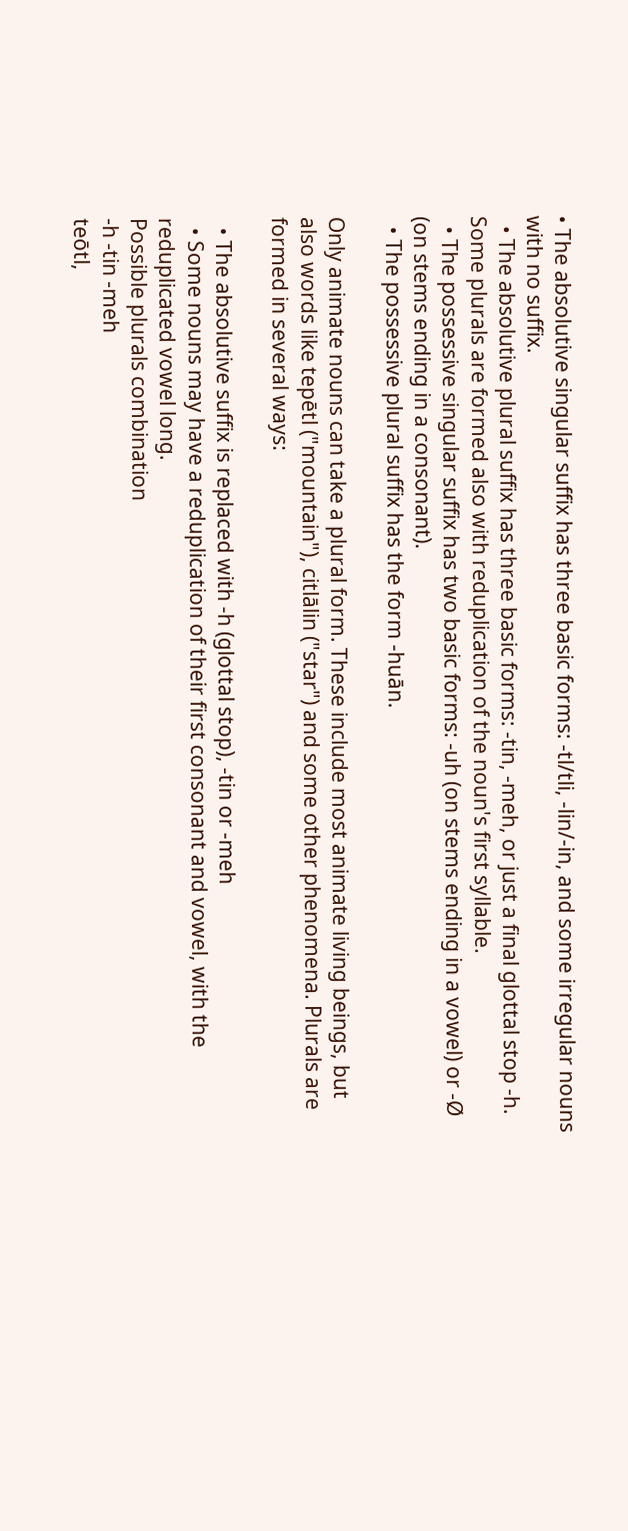• The absolutive singular suffix has three basic forms: -tl/tli, -lin/-in, and some irregular nouns with no suffix.
  • The absolutive plural suffix has three basic forms: -tin, -meh, or just a final glottal stop -h. Some plurals are formed also with reduplication of the noun's first syllable.
  • The possessive singular suffix has two basic forms: -uh (on stems ending in a vowel) or -Ø (on stems ending in a consonant).
  • The possessive plural suffix has the form -huān.

Only animate nouns can take a plural form. These include most animate living beings, but also words like tepētl ("mountain"), citlālin ("star") and some other phenomena. Plurals are formed in several ways:

  • The absolutive suffix is replaced with -h (glottal stop), -tin or -meh
  • Some nouns may have a reduplication of their first consonant and vowel, with the reduplicated vowel long.
Possible plurals combination
-h -tin -meh
teōtl,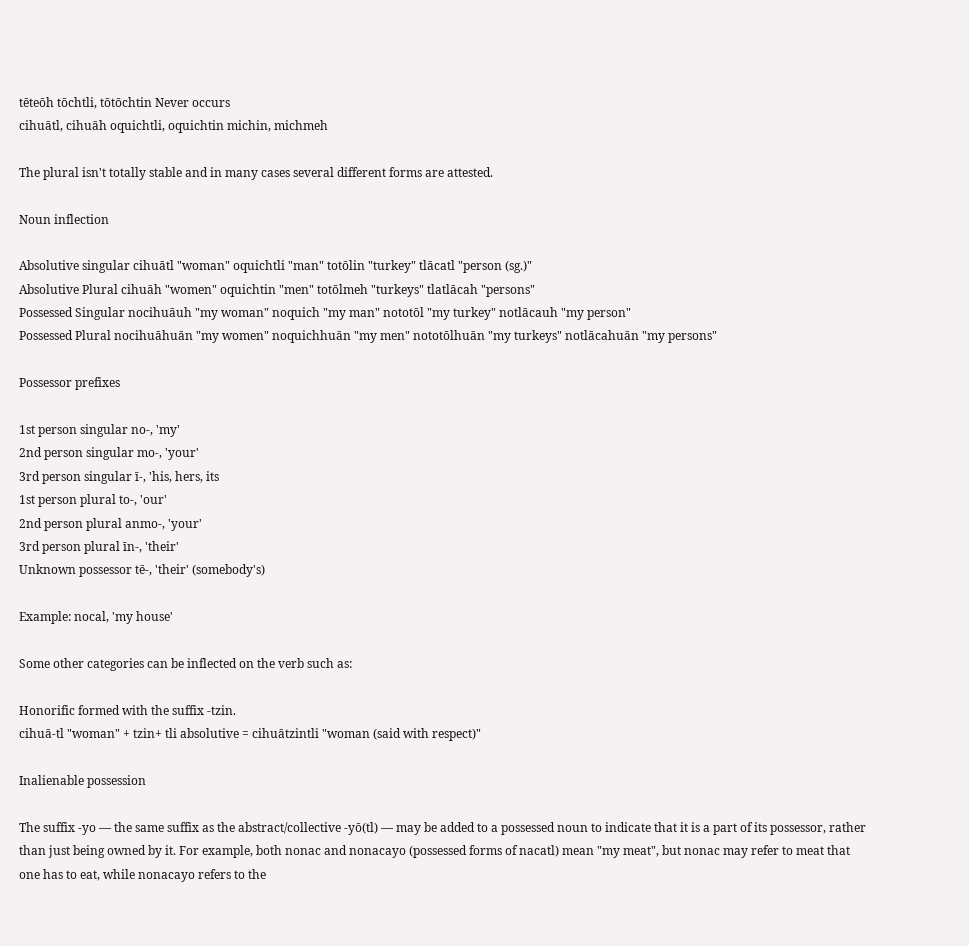tēteōh tōchtli, tōtōchtin Never occurs
cihuātl, cihuāh oquichtli, oquichtin michin, michmeh

The plural isn't totally stable and in many cases several different forms are attested.

Noun inflection

Absolutive singular cihuātl "woman" oquichtli "man" totōlin "turkey" tlācatl "person (sg.)"
Absolutive Plural cihuāh "women" oquichtin "men" totōlmeh "turkeys" tlatlācah "persons"
Possessed Singular nocihuāuh "my woman" noquich "my man" nototōl "my turkey" notlācauh "my person"
Possessed Plural nocihuāhuān "my women" noquichhuān "my men" nototōlhuān "my turkeys" notlācahuān "my persons"

Possessor prefixes

1st person singular no-, 'my'
2nd person singular mo-, 'your'
3rd person singular ī-, 'his, hers, its
1st person plural to-, 'our'
2nd person plural anmo-, 'your'
3rd person plural īn-, 'their'
Unknown possessor tē-, 'their' (somebody's)

Example: nocal, 'my house'

Some other categories can be inflected on the verb such as:

Honorific formed with the suffix -tzin.
cihuā-tl "woman" + tzin+ tli absolutive = cihuātzintli "woman (said with respect)"

Inalienable possession

The suffix -yo — the same suffix as the abstract/collective -yō(tl) — may be added to a possessed noun to indicate that it is a part of its possessor, rather than just being owned by it. For example, both nonac and nonacayo (possessed forms of nacatl) mean "my meat", but nonac may refer to meat that one has to eat, while nonacayo refers to the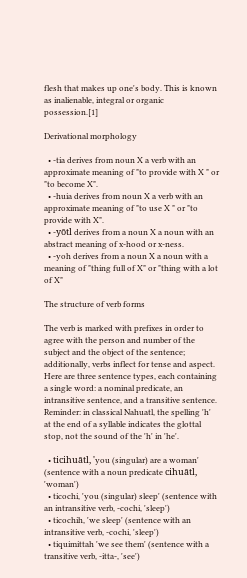flesh that makes up one's body. This is known as inalienable, integral or organic possession.[1]

Derivational morphology

  • -tia derives from noun X a verb with an approximate meaning of "to provide with X " or "to become X".
  • -huia derives from noun X a verb with an approximate meaning of "to use X " or "to provide with X".
  • -yōtl derives from a noun X a noun with an abstract meaning of x-hood or x-ness.
  • -yoh derives from a noun X a noun with a meaning of "thing full of X" or "thing with a lot of X"

The structure of verb forms

The verb is marked with prefixes in order to agree with the person and number of the subject and the object of the sentence; additionally, verbs inflect for tense and aspect. Here are three sentence types, each containing a single word: a nominal predicate, an intransitive sentence, and a transitive sentence. Reminder: in classical Nahuatl, the spelling 'h' at the end of a syllable indicates the glottal stop, not the sound of the 'h' in 'he'.

  • ticihuātl, 'you (singular) are a woman' (sentence with a noun predicate cihuātl, 'woman')
  • ticochi, 'you (singular) sleep' (sentence with an intransitive verb, -cochi, 'sleep')
  • ticochih, 'we sleep' (sentence with an intransitive verb, -cochi, 'sleep')
  • tiquimittah 'we see them' (sentence with a transitive verb, -itta-, 'see')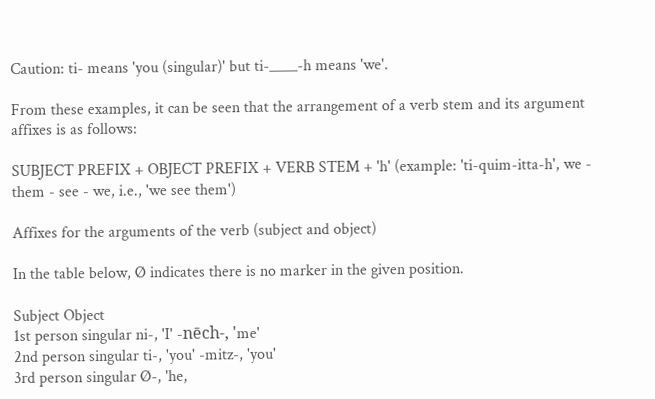Caution: ti- means 'you (singular)' but ti-____-h means 'we'.

From these examples, it can be seen that the arrangement of a verb stem and its argument affixes is as follows:

SUBJECT PREFIX + OBJECT PREFIX + VERB STEM + 'h' (example: 'ti-quim-itta-h', we - them - see - we, i.e., 'we see them')

Affixes for the arguments of the verb (subject and object)

In the table below, Ø indicates there is no marker in the given position.

Subject Object
1st person singular ni-, 'I' -nēch-, 'me'
2nd person singular ti-, 'you' -mitz-, 'you'
3rd person singular Ø-, 'he,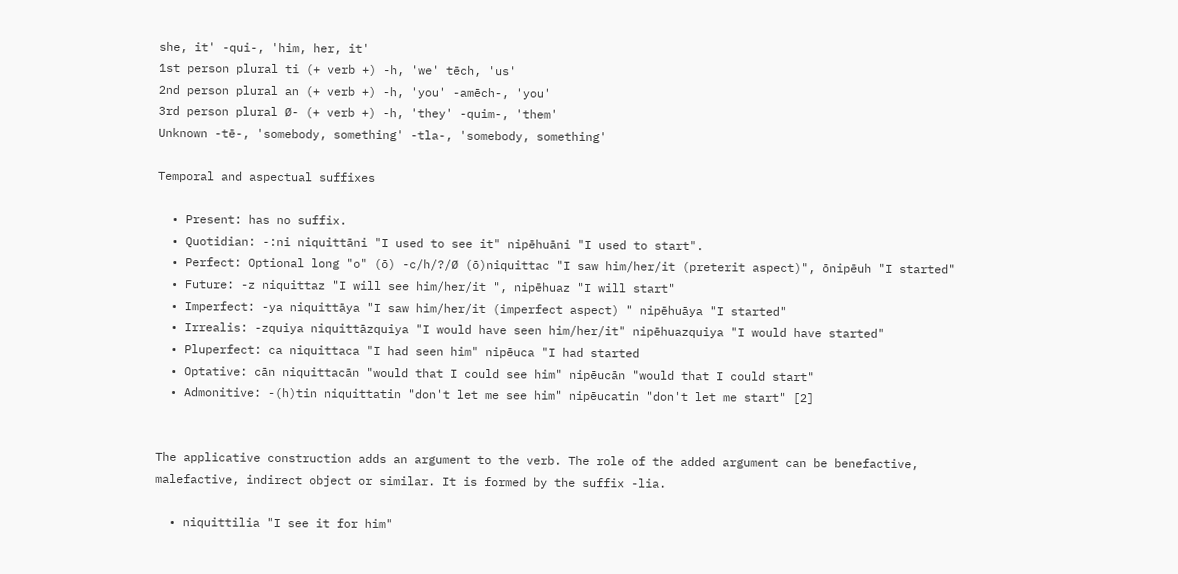she, it' -qui-, 'him, her, it'
1st person plural ti (+ verb +) -h, 'we' tēch, 'us'
2nd person plural an (+ verb +) -h, 'you' -amēch-, 'you'
3rd person plural Ø- (+ verb +) -h, 'they' -quim-, 'them'
Unknown -tē-, 'somebody, something' -tla-, 'somebody, something'

Temporal and aspectual suffixes

  • Present: has no suffix.
  • Quotidian: -:ni niquittāni "I used to see it" nipēhuāni "I used to start".
  • Perfect: Optional long "o" (ō) -c/h/?/Ø (ō)niquittac "I saw him/her/it (preterit aspect)", ōnipēuh "I started"
  • Future: -z niquittaz "I will see him/her/it ", nipēhuaz "I will start"
  • Imperfect: -ya niquittāya "I saw him/her/it (imperfect aspect) " nipēhuāya "I started"
  • Irrealis: -zquiya niquittāzquiya "I would have seen him/her/it" nipēhuazquiya "I would have started"
  • Pluperfect: ca niquittaca "I had seen him" nipēuca "I had started
  • Optative: cān niquittacān "would that I could see him" nipēucān "would that I could start"
  • Admonitive: -(h)tin niquittatin "don't let me see him" nipēucatin "don't let me start" [2]


The applicative construction adds an argument to the verb. The role of the added argument can be benefactive, malefactive, indirect object or similar. It is formed by the suffix -lia.

  • niquittilia "I see it for him"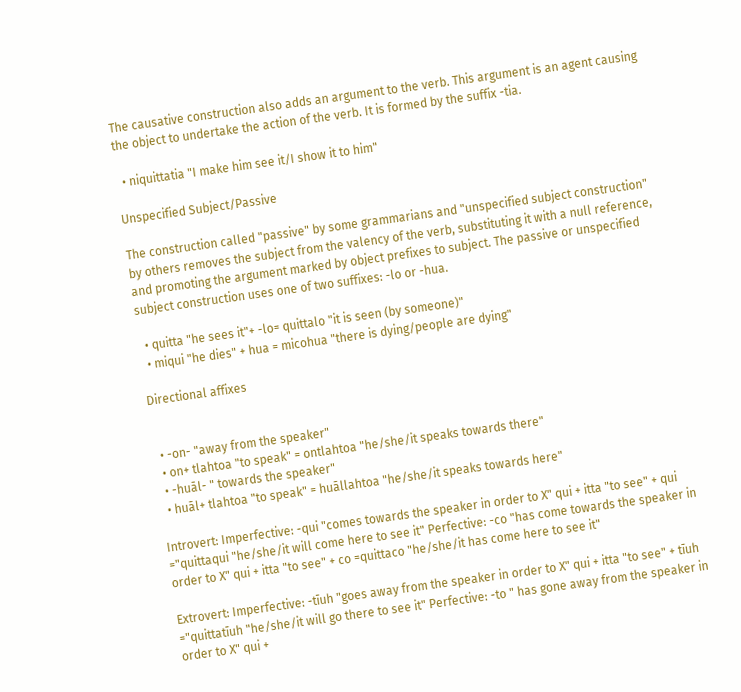The causative construction also adds an argument to the verb. This argument is an agent causing the object to undertake the action of the verb. It is formed by the suffix -tia.

  • niquittatia "I make him see it/I show it to him"

Unspecified Subject/Passive

The construction called "passive" by some grammarians and "unspecified subject construction" by others removes the subject from the valency of the verb, substituting it with a null reference, and promoting the argument marked by object prefixes to subject. The passive or unspecified subject construction uses one of two suffixes: -lo or -hua.

  • quitta "he sees it"+ -lo= quittalo "it is seen (by someone)"
  • miqui "he dies" + hua = micohua "there is dying/people are dying"

Directional affixes


  • -on- "away from the speaker"
  • on+ tlahtoa "to speak" = ontlahtoa "he/she/it speaks towards there"
  • -huāl- " towards the speaker"
  • huāl+ tlahtoa "to speak" = huāllahtoa "he/she/it speaks towards here"

Introvert: Imperfective: -qui "comes towards the speaker in order to X" qui + itta "to see" + qui ="quittaqui "he/she/it will come here to see it" Perfective: -co "has come towards the speaker in order to X" qui + itta "to see" + co =quittaco "he/she/it has come here to see it"

Extrovert: Imperfective: -tīuh "goes away from the speaker in order to X" qui + itta "to see" + tīuh ="quittatīuh "he/she/it will go there to see it" Perfective: -to " has gone away from the speaker in order to X" qui +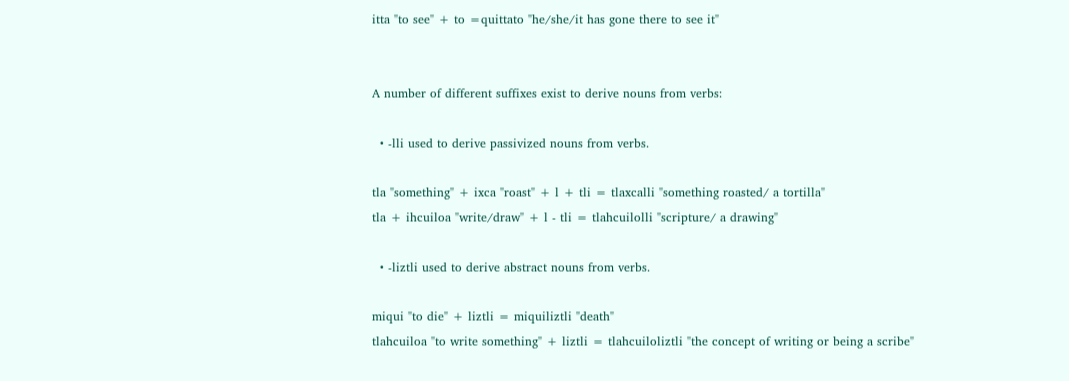itta "to see" + to =quittato "he/she/it has gone there to see it"


A number of different suffixes exist to derive nouns from verbs:

  • -lli used to derive passivized nouns from verbs.

tla "something" + ixca "roast" + l + tli = tlaxcalli "something roasted/ a tortilla"
tla + ihcuiloa "write/draw" + l - tli = tlahcuilolli "scripture/ a drawing"

  • -liztli used to derive abstract nouns from verbs.

miqui "to die" + liztli = miquiliztli "death"
tlahcuiloa "to write something" + liztli = tlahcuiloliztli "the concept of writing or being a scribe"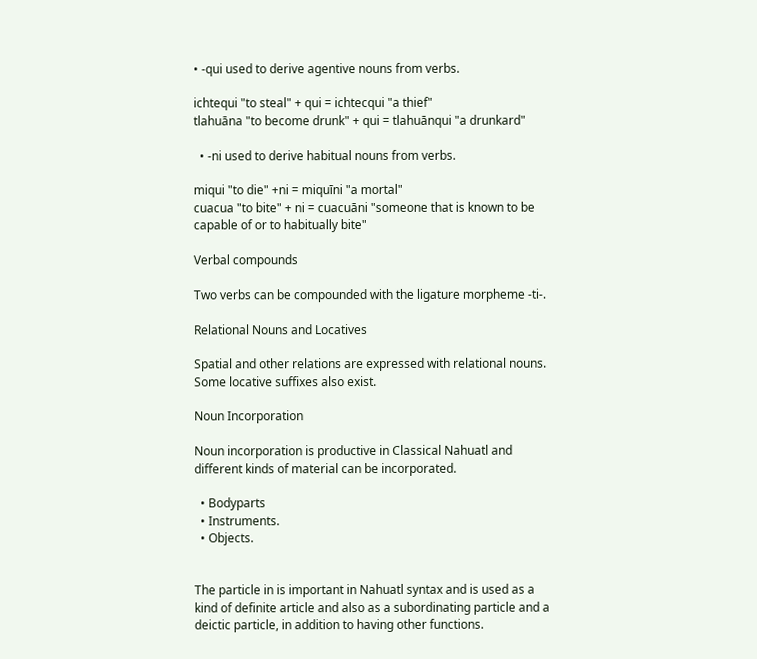• -qui used to derive agentive nouns from verbs.

ichtequi "to steal" + qui = ichtecqui "a thief"
tlahuāna "to become drunk" + qui = tlahuānqui "a drunkard"

  • -ni used to derive habitual nouns from verbs.

miqui "to die" +ni = miquīni "a mortal"
cuacua "to bite" + ni = cuacuāni "someone that is known to be capable of or to habitually bite"

Verbal compounds

Two verbs can be compounded with the ligature morpheme -ti-.

Relational Nouns and Locatives

Spatial and other relations are expressed with relational nouns. Some locative suffixes also exist.

Noun Incorporation

Noun incorporation is productive in Classical Nahuatl and different kinds of material can be incorporated.

  • Bodyparts
  • Instruments.
  • Objects.


The particle in is important in Nahuatl syntax and is used as a kind of definite article and also as a subordinating particle and a deictic particle, in addition to having other functions.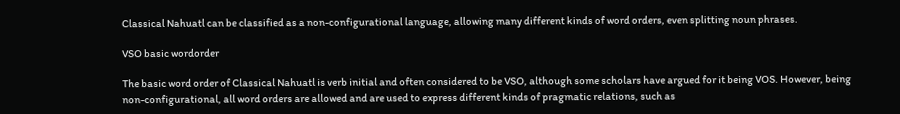Classical Nahuatl can be classified as a non-configurational language, allowing many different kinds of word orders, even splitting noun phrases.

VSO basic wordorder

The basic word order of Classical Nahuatl is verb initial and often considered to be VSO, although some scholars have argued for it being VOS. However, being non-configurational, all word orders are allowed and are used to express different kinds of pragmatic relations, such as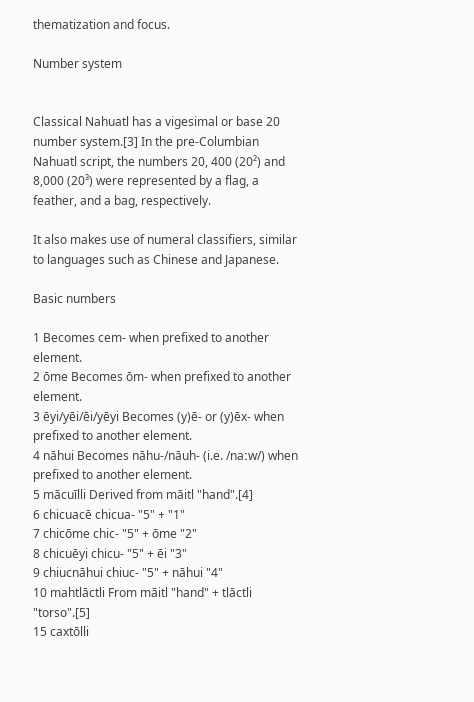thematization and focus.

Number system


Classical Nahuatl has a vigesimal or base 20 number system.[3] In the pre-Columbian Nahuatl script, the numbers 20, 400 (20²) and 8,000 (20³) were represented by a flag, a feather, and a bag, respectively.

It also makes use of numeral classifiers, similar to languages such as Chinese and Japanese.

Basic numbers

1 Becomes cem- when prefixed to another element.
2 ōme Becomes ōm- when prefixed to another element.
3 ēyi/yēi/ēi/yēyi Becomes (y)ē- or (y)ēx- when prefixed to another element.
4 nāhui Becomes nāhu-/nāuh- (i.e. /naːw/) when prefixed to another element.
5 mācuīlli Derived from māitl "hand".[4]
6 chicuacē chicua- "5" + "1"
7 chicōme chic- "5" + ōme "2"
8 chicuēyi chicu- "5" + ēi "3"
9 chiucnāhui chiuc- "5" + nāhui "4"
10 mahtlāctli From māitl "hand" + tlāctli "torso".[5]
15 caxtōlli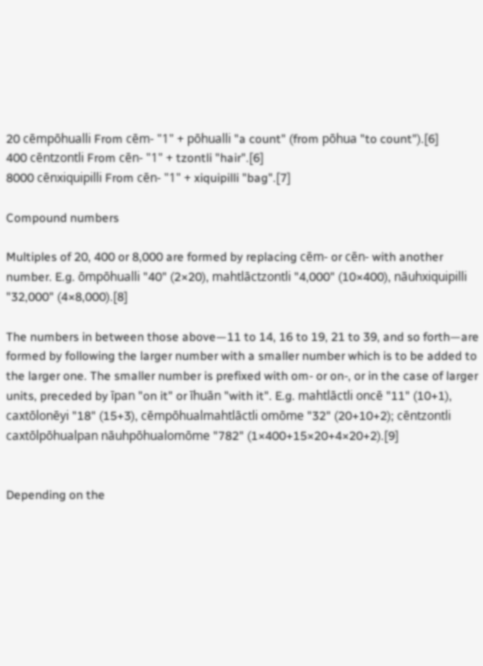20 cēmpōhualli From cēm- "1" + pōhualli "a count" (from pōhua "to count").[6]
400 cēntzontli From cēn- "1" + tzontli "hair".[6]
8000 cēnxiquipilli From cēn- "1" + xiquipilli "bag".[7]

Compound numbers

Multiples of 20, 400 or 8,000 are formed by replacing cēm- or cēn- with another number. E.g. ōmpōhualli "40" (2×20), mahtlāctzontli "4,000" (10×400), nāuhxiquipilli "32,000" (4×8,000).[8]

The numbers in between those above—11 to 14, 16 to 19, 21 to 39, and so forth—are formed by following the larger number with a smaller number which is to be added to the larger one. The smaller number is prefixed with om- or on-, or in the case of larger units, preceded by īpan "on it" or īhuān "with it". E.g. mahtlāctli oncē "11" (10+1), caxtōlonēyi "18" (15+3), cēmpōhualmahtlāctli omōme "32" (20+10+2); cēntzontli caxtōlpōhualpan nāuhpōhualomōme "782" (1×400+15×20+4×20+2).[9]


Depending on the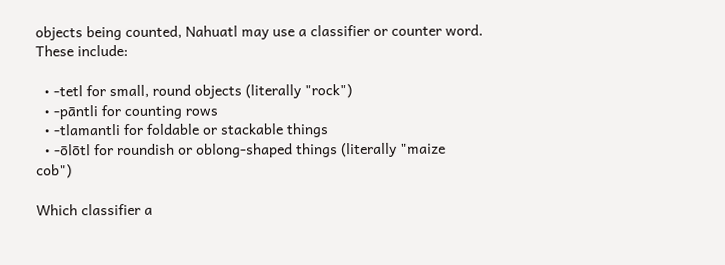objects being counted, Nahuatl may use a classifier or counter word. These include:

  • -tetl for small, round objects (literally "rock")
  • -pāntli for counting rows
  • -tlamantli for foldable or stackable things
  • -ōlōtl for roundish or oblong-shaped things (literally "maize cob")

Which classifier a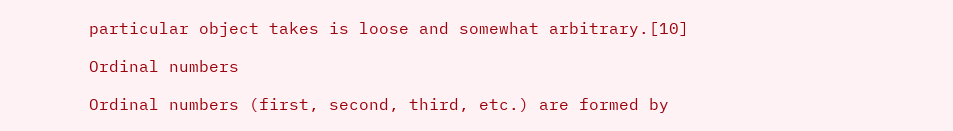particular object takes is loose and somewhat arbitrary.[10]

Ordinal numbers

Ordinal numbers (first, second, third, etc.) are formed by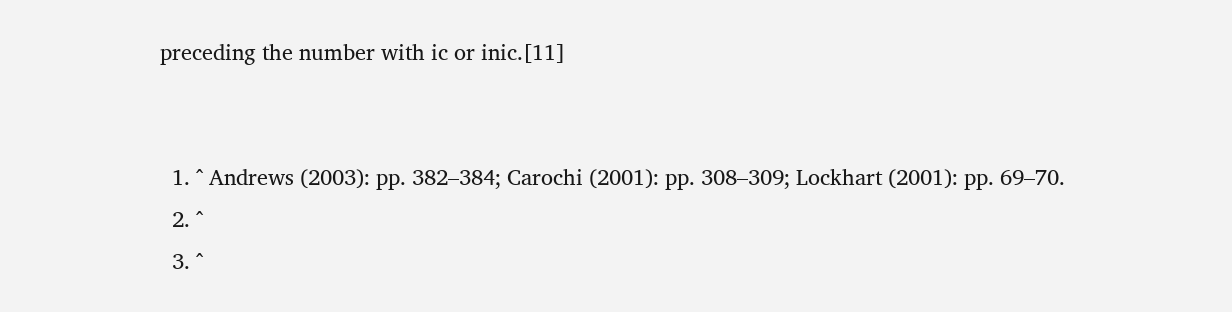preceding the number with ic or inic.[11]


  1. ^ Andrews (2003): pp. 382–384; Carochi (2001): pp. 308–309; Lockhart (2001): pp. 69–70.
  2. ^
  3. ^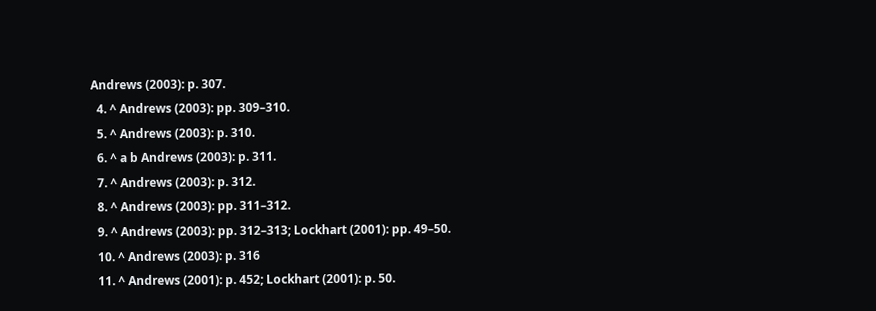Andrews (2003): p. 307.
  4. ^ Andrews (2003): pp. 309–310.
  5. ^ Andrews (2003): p. 310.
  6. ^ a b Andrews (2003): p. 311.
  7. ^ Andrews (2003): p. 312.
  8. ^ Andrews (2003): pp. 311–312.
  9. ^ Andrews (2003): pp. 312–313; Lockhart (2001): pp. 49–50.
  10. ^ Andrews (2003): p. 316
  11. ^ Andrews (2001): p. 452; Lockhart (2001): p. 50.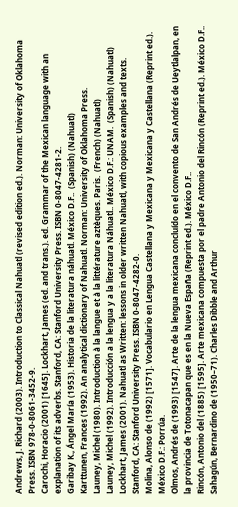Andrews, J. Richard (2003). Introduction to Classical Nahuatl (revised edition ed.). Norman: University of Oklahoma Press. ISBN 978-0-8061-3452-9.
Carochi, Horacio (2001) [1645]. Lockhart, James (ed. and trans.). ed. Grammar of the Mexican language with an explanation of its adverbs. Stanford, CA: Stanford University Press. ISBN 0-8047-4281-2.
Garibay K., Ángel María (1953). Historia de la literatura náhuatl. México D.F..  (Spanish) (Nahuatl)
Karttunen, Frances (1992). An analytical dictionary of Nahuatl. Norman: University of Oklahoma Press.
Launey, Michel (1980). Introduction à la langue et à la littérature aztèques. Paris.  (French) (Nahuatl)
Launey, Michel (1992). Introducción a la lengua y a la literatura Náhuatl.. México D.F.: UNAM.  (Spanish) (Nahuatl)
Lockhart, James (2001). Nahuatl as Written: lessons in older written Nahuatl, with copious examples and texts. Stanford, CA: Stanford University Press. ISBN 0-8047-4282-0.
Molina, Alonso de (1992) [1571]. Vocabulario en Lengua Castellana y Mexicana y Mexicana y Castellana (Reprint ed.). México D.F.: Porrúa.
Olmos, Andrés de (1993) [1547]. Arte de la lengua mexicana concluído en el convento de San Andrés de Ueytlalpan, en la provincia de Totonacapan que es en la Nueva España (Reprint ed.). México D.F..
Rincón, Antonio del (1885) [1595]. Arte mexicana compuesta por el padre Antonio del Rincón (Reprint ed.). México D.F..
Sahagún, Bernardino de (1950–71). Charles Dibble and Arthur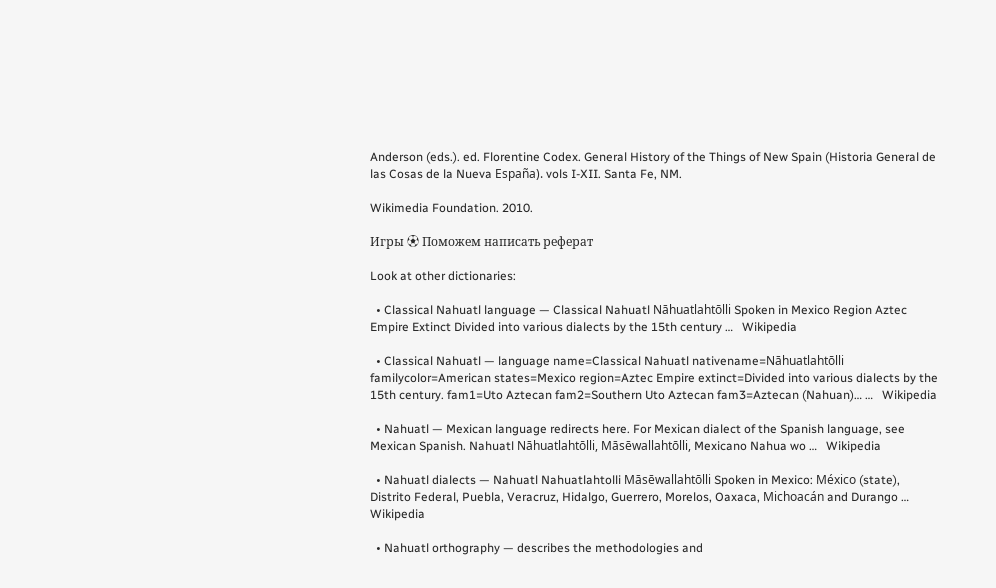Anderson (eds.). ed. Florentine Codex. General History of the Things of New Spain (Historia General de las Cosas de la Nueva España). vols I-XII. Santa Fe, NM.

Wikimedia Foundation. 2010.

Игры ⚽ Поможем написать реферат

Look at other dictionaries:

  • Classical Nahuatl language — Classical Nahuatl Nāhuatlahtōlli Spoken in Mexico Region Aztec Empire Extinct Divided into various dialects by the 15th century …   Wikipedia

  • Classical Nahuatl — language name=Classical Nahuatl nativename=Nāhuatlahtōlli familycolor=American states=Mexico region=Aztec Empire extinct=Divided into various dialects by the 15th century. fam1=Uto Aztecan fam2=Southern Uto Aztecan fam3=Aztecan (Nahuan)… …   Wikipedia

  • Nahuatl — Mexican language redirects here. For Mexican dialect of the Spanish language, see Mexican Spanish. Nahuatl Nāhuatlahtōlli, Māsēwallahtōlli, Mexicano Nahua wo …   Wikipedia

  • Nahuatl dialects — Nahuatl Nahuatlahtolli Māsēwallahtōlli Spoken in Mexico: México (state), Distrito Federal, Puebla, Veracruz, Hidalgo, Guerrero, Morelos, Oaxaca, Michoacán and Durango …   Wikipedia

  • Nahuatl orthography — describes the methodologies and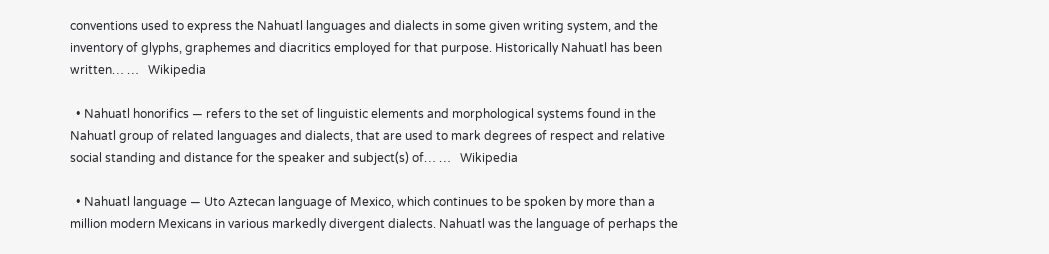conventions used to express the Nahuatl languages and dialects in some given writing system, and the inventory of glyphs, graphemes and diacritics employed for that purpose. Historically Nahuatl has been written… …   Wikipedia

  • Nahuatl honorifics — refers to the set of linguistic elements and morphological systems found in the Nahuatl group of related languages and dialects, that are used to mark degrees of respect and relative social standing and distance for the speaker and subject(s) of… …   Wikipedia

  • Nahuatl language — Uto Aztecan language of Mexico, which continues to be spoken by more than a million modern Mexicans in various markedly divergent dialects. Nahuatl was the language of perhaps the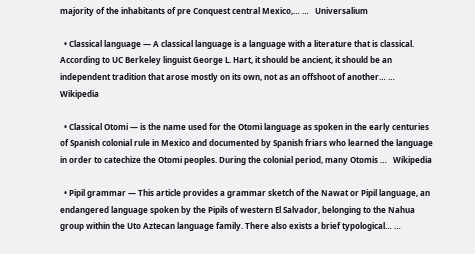majority of the inhabitants of pre Conquest central Mexico,… …   Universalium

  • Classical language — A classical language is a language with a literature that is classical. According to UC Berkeley linguist George L. Hart, it should be ancient, it should be an independent tradition that arose mostly on its own, not as an offshoot of another… …   Wikipedia

  • Classical Otomi — is the name used for the Otomi language as spoken in the early centuries of Spanish colonial rule in Mexico and documented by Spanish friars who learned the language in order to catechize the Otomi peoples. During the colonial period, many Otomis …   Wikipedia

  • Pipil grammar — This article provides a grammar sketch of the Nawat or Pipil language, an endangered language spoken by the Pipils of western El Salvador, belonging to the Nahua group within the Uto Aztecan language family. There also exists a brief typological… …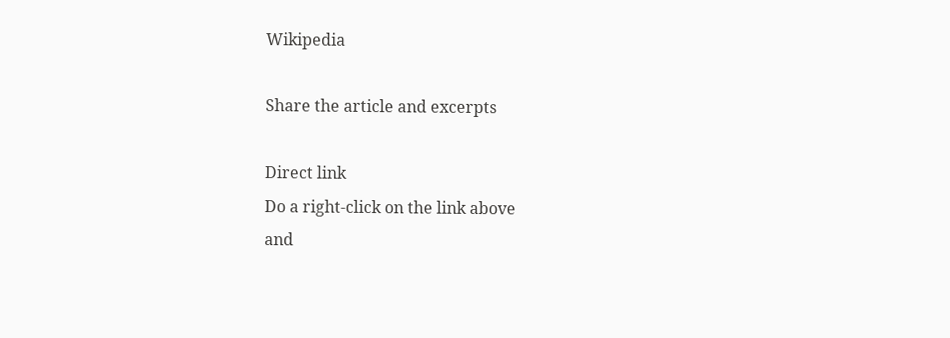Wikipedia

Share the article and excerpts

Direct link
Do a right-click on the link above
and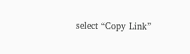select “Copy Link”